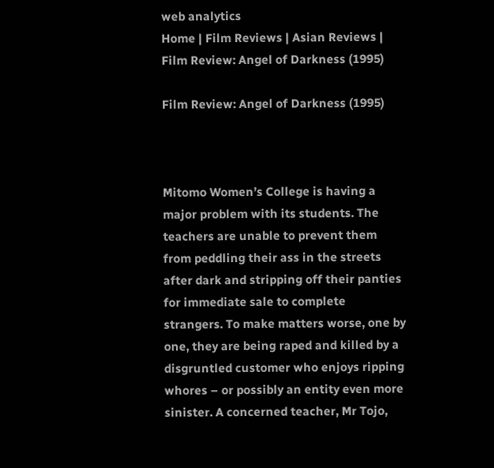web analytics
Home | Film Reviews | Asian Reviews | Film Review: Angel of Darkness (1995)

Film Review: Angel of Darkness (1995)



Mitomo Women’s College is having a major problem with its students. The teachers are unable to prevent them from peddling their ass in the streets after dark and stripping off their panties for immediate sale to complete strangers. To make matters worse, one by one, they are being raped and killed by a disgruntled customer who enjoys ripping whores – or possibly an entity even more sinister. A concerned teacher, Mr Tojo,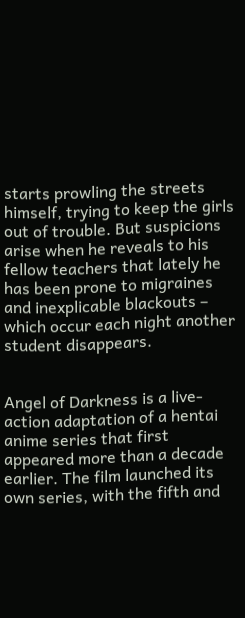starts prowling the streets himself, trying to keep the girls out of trouble. But suspicions arise when he reveals to his fellow teachers that lately he has been prone to migraines and inexplicable blackouts – which occur each night another student disappears.


Angel of Darkness is a live-action adaptation of a hentai anime series that first appeared more than a decade earlier. The film launched its own series, with the fifth and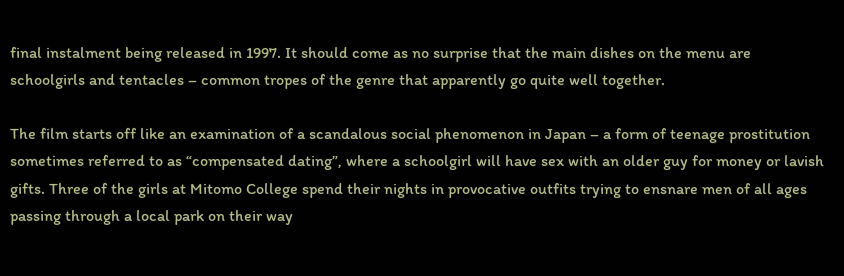final instalment being released in 1997. It should come as no surprise that the main dishes on the menu are schoolgirls and tentacles – common tropes of the genre that apparently go quite well together.

The film starts off like an examination of a scandalous social phenomenon in Japan – a form of teenage prostitution sometimes referred to as “compensated dating”, where a schoolgirl will have sex with an older guy for money or lavish gifts. Three of the girls at Mitomo College spend their nights in provocative outfits trying to ensnare men of all ages passing through a local park on their way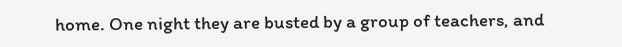home. One night they are busted by a group of teachers, and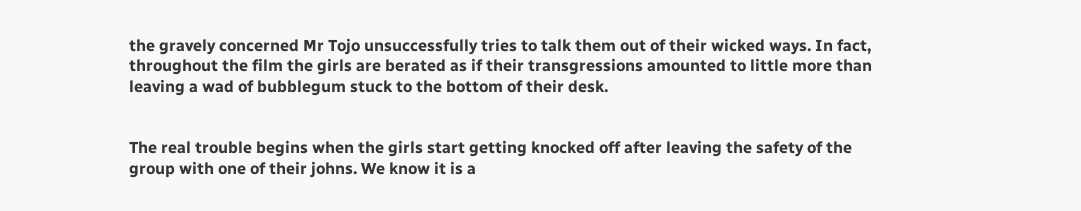the gravely concerned Mr Tojo unsuccessfully tries to talk them out of their wicked ways. In fact, throughout the film the girls are berated as if their transgressions amounted to little more than leaving a wad of bubblegum stuck to the bottom of their desk.


The real trouble begins when the girls start getting knocked off after leaving the safety of the group with one of their johns. We know it is a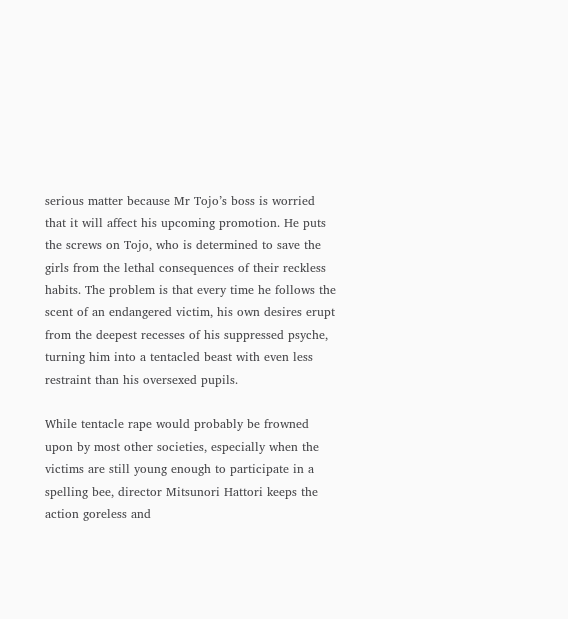serious matter because Mr Tojo’s boss is worried that it will affect his upcoming promotion. He puts the screws on Tojo, who is determined to save the girls from the lethal consequences of their reckless habits. The problem is that every time he follows the scent of an endangered victim, his own desires erupt from the deepest recesses of his suppressed psyche, turning him into a tentacled beast with even less restraint than his oversexed pupils.

While tentacle rape would probably be frowned upon by most other societies, especially when the victims are still young enough to participate in a spelling bee, director Mitsunori Hattori keeps the action goreless and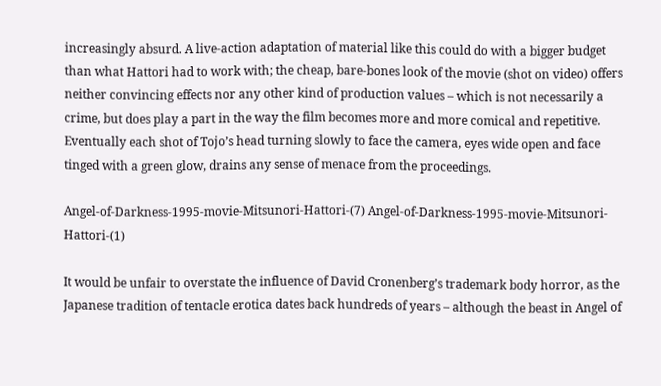increasingly absurd. A live-action adaptation of material like this could do with a bigger budget than what Hattori had to work with; the cheap, bare-bones look of the movie (shot on video) offers neither convincing effects nor any other kind of production values – which is not necessarily a crime, but does play a part in the way the film becomes more and more comical and repetitive. Eventually each shot of Tojo’s head turning slowly to face the camera, eyes wide open and face tinged with a green glow, drains any sense of menace from the proceedings.

Angel-of-Darkness-1995-movie-Mitsunori-Hattori-(7) Angel-of-Darkness-1995-movie-Mitsunori-Hattori-(1)

It would be unfair to overstate the influence of David Cronenberg’s trademark body horror, as the Japanese tradition of tentacle erotica dates back hundreds of years – although the beast in Angel of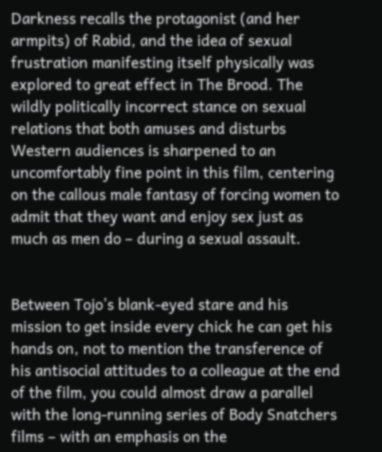Darkness recalls the protagonist (and her armpits) of Rabid, and the idea of sexual frustration manifesting itself physically was explored to great effect in The Brood. The wildly politically incorrect stance on sexual relations that both amuses and disturbs Western audiences is sharpened to an uncomfortably fine point in this film, centering on the callous male fantasy of forcing women to admit that they want and enjoy sex just as much as men do – during a sexual assault.


Between Tojo’s blank-eyed stare and his mission to get inside every chick he can get his hands on, not to mention the transference of his antisocial attitudes to a colleague at the end of the film, you could almost draw a parallel with the long-running series of Body Snatchers films – with an emphasis on the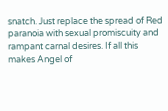snatch. Just replace the spread of Red paranoia with sexual promiscuity and rampant carnal desires. If all this makes Angel of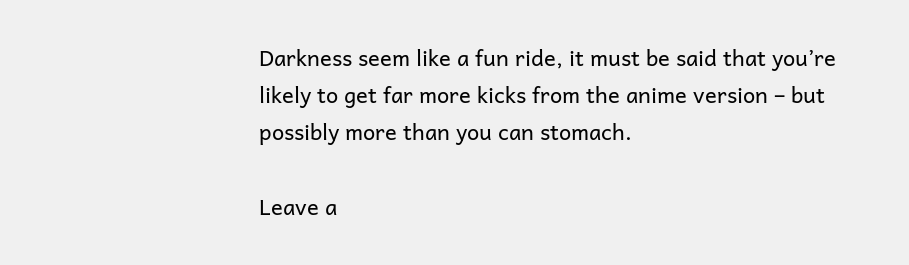Darkness seem like a fun ride, it must be said that you’re likely to get far more kicks from the anime version – but possibly more than you can stomach.

Leave a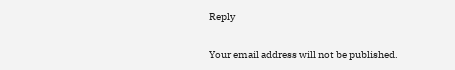Reply

Your email address will not be published.